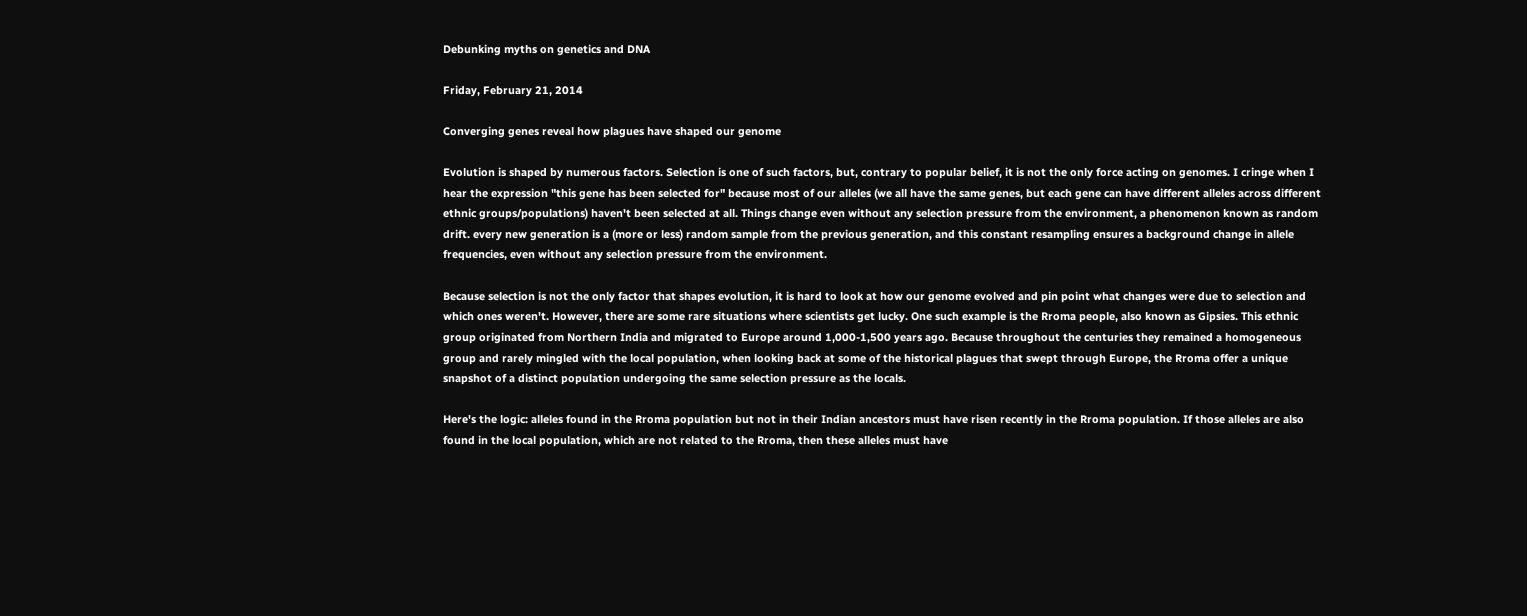Debunking myths on genetics and DNA

Friday, February 21, 2014

Converging genes reveal how plagues have shaped our genome

Evolution is shaped by numerous factors. Selection is one of such factors, but, contrary to popular belief, it is not the only force acting on genomes. I cringe when I hear the expression "this gene has been selected for" because most of our alleles (we all have the same genes, but each gene can have different alleles across different ethnic groups/populations) haven't been selected at all. Things change even without any selection pressure from the environment, a phenomenon known as random drift. every new generation is a (more or less) random sample from the previous generation, and this constant resampling ensures a background change in allele frequencies, even without any selection pressure from the environment.

Because selection is not the only factor that shapes evolution, it is hard to look at how our genome evolved and pin point what changes were due to selection and which ones weren't. However, there are some rare situations where scientists get lucky. One such example is the Rroma people, also known as Gipsies. This ethnic group originated from Northern India and migrated to Europe around 1,000-1,500 years ago. Because throughout the centuries they remained a homogeneous group and rarely mingled with the local population, when looking back at some of the historical plagues that swept through Europe, the Rroma offer a unique snapshot of a distinct population undergoing the same selection pressure as the locals.

Here's the logic: alleles found in the Rroma population but not in their Indian ancestors must have risen recently in the Rroma population. If those alleles are also found in the local population, which are not related to the Rroma, then these alleles must have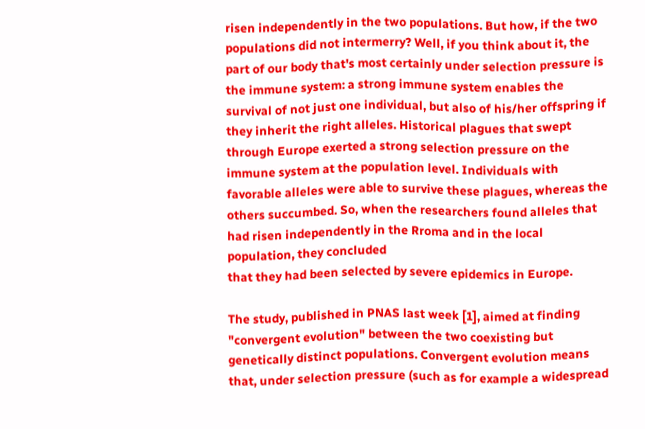risen independently in the two populations. But how, if the two populations did not intermerry? Well, if you think about it, the part of our body that's most certainly under selection pressure is the immune system: a strong immune system enables the survival of not just one individual, but also of his/her offspring if they inherit the right alleles. Historical plagues that swept through Europe exerted a strong selection pressure on the immune system at the population level. Individuals with favorable alleles were able to survive these plagues, whereas the others succumbed. So, when the researchers found alleles that had risen independently in the Rroma and in the local population, they concluded
that they had been selected by severe epidemics in Europe.

The study, published in PNAS last week [1], aimed at finding "convergent evolution" between the two coexisting but genetically distinct populations. Convergent evolution means that, under selection pressure (such as for example a widespread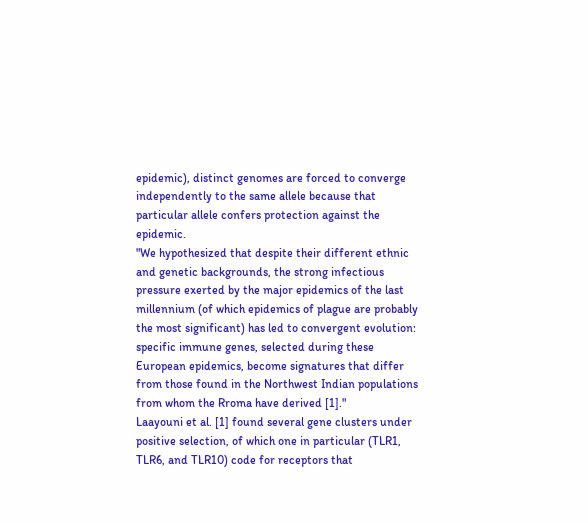epidemic), distinct genomes are forced to converge independently to the same allele because that particular allele confers protection against the epidemic.
"We hypothesized that despite their different ethnic and genetic backgrounds, the strong infectious pressure exerted by the major epidemics of the last millennium (of which epidemics of plague are probably the most significant) has led to convergent evolution: specific immune genes, selected during these European epidemics, become signatures that differ from those found in the Northwest Indian populations from whom the Rroma have derived [1]."
Laayouni et al. [1] found several gene clusters under positive selection, of which one in particular (TLR1, TLR6, and TLR10) code for receptors that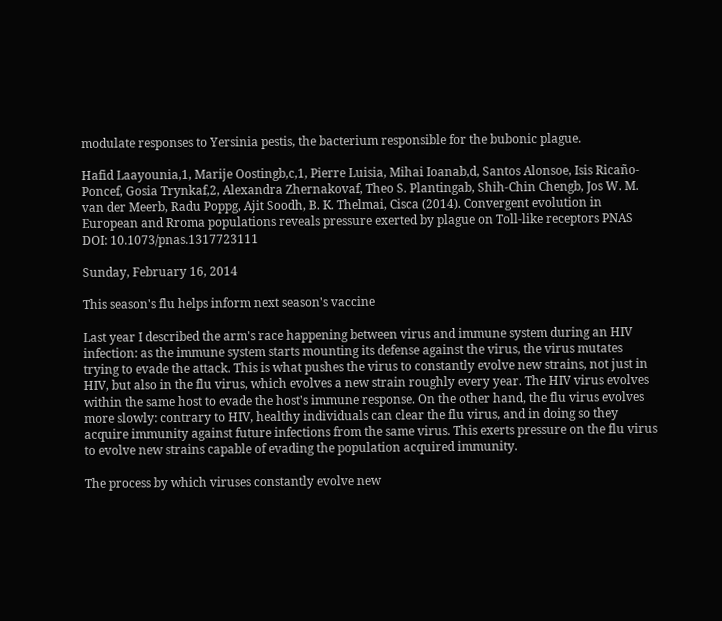modulate responses to Yersinia pestis, the bacterium responsible for the bubonic plague.

Hafid Laayounia,1, Marije Oostingb,c,1, Pierre Luisia, Mihai Ioanab,d, Santos Alonsoe, Isis Ricaño-Poncef, Gosia Trynkaf,2, Alexandra Zhernakovaf, Theo S. Plantingab, Shih-Chin Chengb, Jos W. M. van der Meerb, Radu Poppg, Ajit Soodh, B. K. Thelmai, Cisca (2014). Convergent evolution in European and Rroma populations reveals pressure exerted by plague on Toll-like receptors PNAS DOI: 10.1073/pnas.1317723111

Sunday, February 16, 2014

This season's flu helps inform next season's vaccine

Last year I described the arm's race happening between virus and immune system during an HIV infection: as the immune system starts mounting its defense against the virus, the virus mutates trying to evade the attack. This is what pushes the virus to constantly evolve new strains, not just in HIV, but also in the flu virus, which evolves a new strain roughly every year. The HIV virus evolves within the same host to evade the host's immune response. On the other hand, the flu virus evolves more slowly: contrary to HIV, healthy individuals can clear the flu virus, and in doing so they acquire immunity against future infections from the same virus. This exerts pressure on the flu virus to evolve new strains capable of evading the population acquired immunity.

The process by which viruses constantly evolve new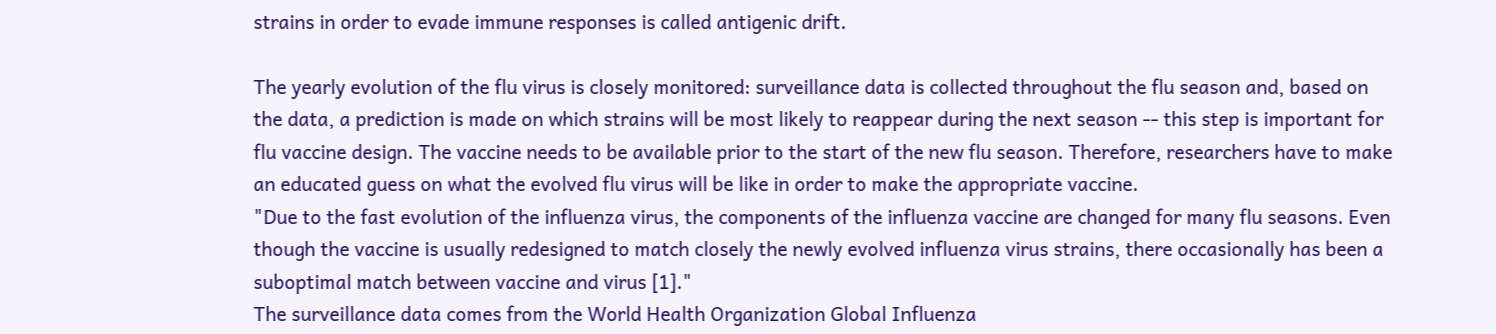strains in order to evade immune responses is called antigenic drift.

The yearly evolution of the flu virus is closely monitored: surveillance data is collected throughout the flu season and, based on the data, a prediction is made on which strains will be most likely to reappear during the next season -- this step is important for flu vaccine design. The vaccine needs to be available prior to the start of the new flu season. Therefore, researchers have to make an educated guess on what the evolved flu virus will be like in order to make the appropriate vaccine.
"Due to the fast evolution of the influenza virus, the components of the influenza vaccine are changed for many flu seasons. Even though the vaccine is usually redesigned to match closely the newly evolved influenza virus strains, there occasionally has been a suboptimal match between vaccine and virus [1]."
The surveillance data comes from the World Health Organization Global Influenza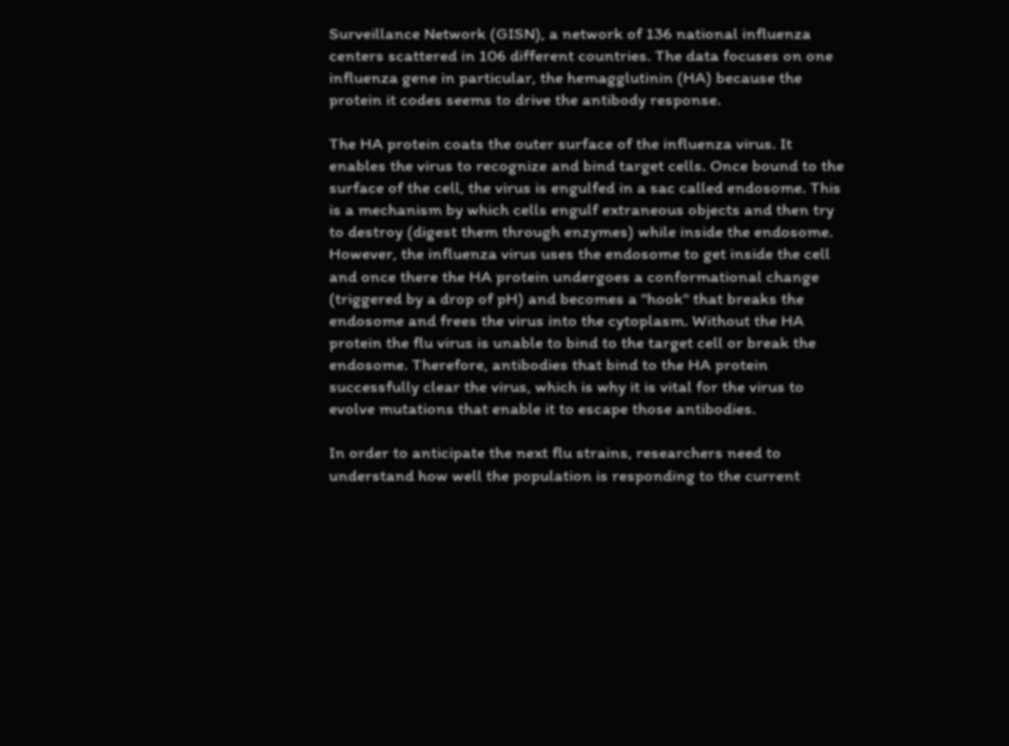Surveillance Network (GISN), a network of 136 national influenza centers scattered in 106 different countries. The data focuses on one influenza gene in particular, the hemagglutinin (HA) because the protein it codes seems to drive the antibody response.

The HA protein coats the outer surface of the influenza virus. It enables the virus to recognize and bind target cells. Once bound to the surface of the cell, the virus is engulfed in a sac called endosome. This is a mechanism by which cells engulf extraneous objects and then try to destroy (digest them through enzymes) while inside the endosome. However, the influenza virus uses the endosome to get inside the cell and once there the HA protein undergoes a conformational change (triggered by a drop of pH) and becomes a "hook" that breaks the endosome and frees the virus into the cytoplasm. Without the HA protein the flu virus is unable to bind to the target cell or break the endosome. Therefore, antibodies that bind to the HA protein successfully clear the virus, which is why it is vital for the virus to evolve mutations that enable it to escape those antibodies.

In order to anticipate the next flu strains, researchers need to understand how well the population is responding to the current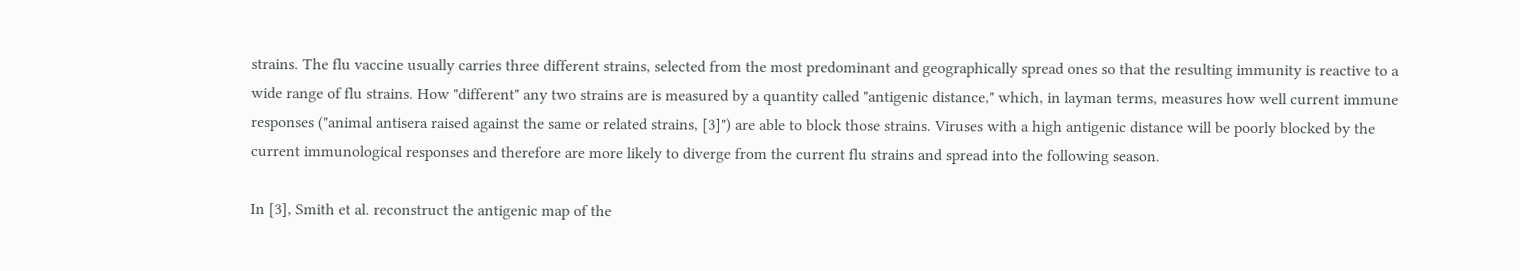strains. The flu vaccine usually carries three different strains, selected from the most predominant and geographically spread ones so that the resulting immunity is reactive to a wide range of flu strains. How "different" any two strains are is measured by a quantity called "antigenic distance," which, in layman terms, measures how well current immune responses ("animal antisera raised against the same or related strains, [3]") are able to block those strains. Viruses with a high antigenic distance will be poorly blocked by the current immunological responses and therefore are more likely to diverge from the current flu strains and spread into the following season.

In [3], Smith et al. reconstruct the antigenic map of the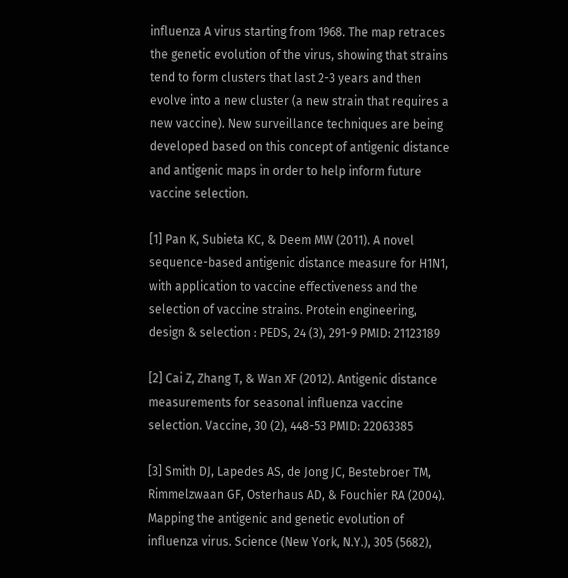influenza A virus starting from 1968. The map retraces the genetic evolution of the virus, showing that strains tend to form clusters that last 2-3 years and then evolve into a new cluster (a new strain that requires a new vaccine). New surveillance techniques are being developed based on this concept of antigenic distance and antigenic maps in order to help inform future vaccine selection.

[1] Pan K, Subieta KC, & Deem MW (2011). A novel sequence-based antigenic distance measure for H1N1, with application to vaccine effectiveness and the selection of vaccine strains. Protein engineering, design & selection : PEDS, 24 (3), 291-9 PMID: 21123189

[2] Cai Z, Zhang T, & Wan XF (2012). Antigenic distance measurements for seasonal influenza vaccine selection. Vaccine, 30 (2), 448-53 PMID: 22063385

[3] Smith DJ, Lapedes AS, de Jong JC, Bestebroer TM, Rimmelzwaan GF, Osterhaus AD, & Fouchier RA (2004). Mapping the antigenic and genetic evolution of influenza virus. Science (New York, N.Y.), 305 (5682),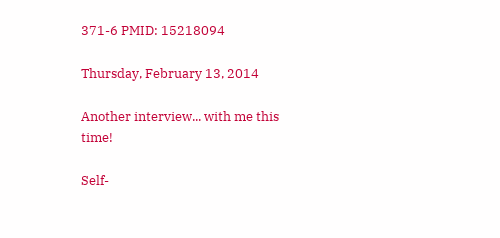371-6 PMID: 15218094

Thursday, February 13, 2014

Another interview... with me this time!

Self-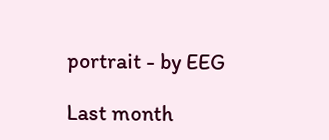portrait - by EEG

Last month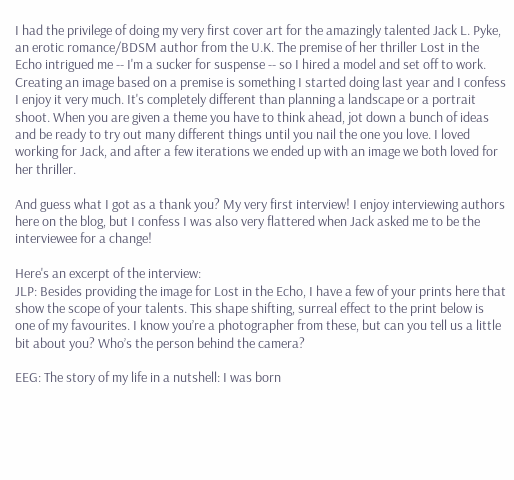I had the privilege of doing my very first cover art for the amazingly talented Jack L. Pyke, an erotic romance/BDSM author from the U.K. The premise of her thriller Lost in the Echo intrigued me -- I'm a sucker for suspense -- so I hired a model and set off to work. Creating an image based on a premise is something I started doing last year and I confess I enjoy it very much. It's completely different than planning a landscape or a portrait shoot. When you are given a theme you have to think ahead, jot down a bunch of ideas and be ready to try out many different things until you nail the one you love. I loved working for Jack, and after a few iterations we ended up with an image we both loved for her thriller.

And guess what I got as a thank you? My very first interview! I enjoy interviewing authors here on the blog, but I confess I was also very flattered when Jack asked me to be the interviewee for a change!

Here's an excerpt of the interview:
JLP: Besides providing the image for Lost in the Echo, I have a few of your prints here that show the scope of your talents. This shape shifting, surreal effect to the print below is one of my favourites. I know you’re a photographer from these, but can you tell us a little bit about you? Who’s the person behind the camera?

EEG: The story of my life in a nutshell: I was born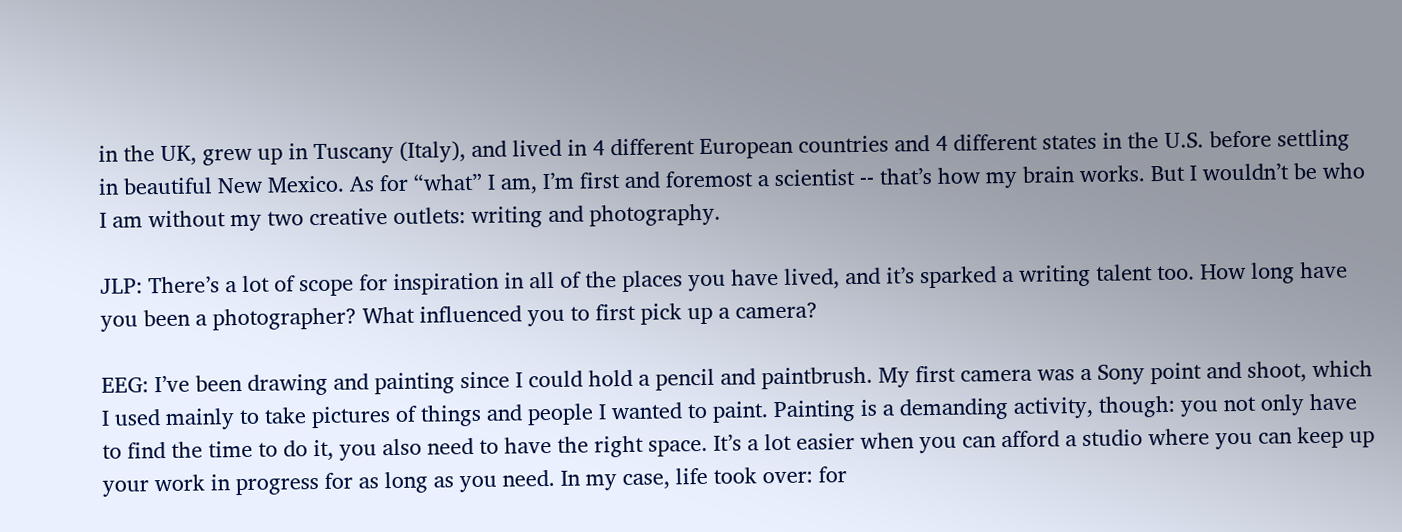in the UK, grew up in Tuscany (Italy), and lived in 4 different European countries and 4 different states in the U.S. before settling in beautiful New Mexico. As for “what” I am, I’m first and foremost a scientist -- that’s how my brain works. But I wouldn’t be who I am without my two creative outlets: writing and photography.

JLP: There’s a lot of scope for inspiration in all of the places you have lived, and it’s sparked a writing talent too. How long have you been a photographer? What influenced you to first pick up a camera?

EEG: I’ve been drawing and painting since I could hold a pencil and paintbrush. My first camera was a Sony point and shoot, which I used mainly to take pictures of things and people I wanted to paint. Painting is a demanding activity, though: you not only have to find the time to do it, you also need to have the right space. It’s a lot easier when you can afford a studio where you can keep up your work in progress for as long as you need. In my case, life took over: for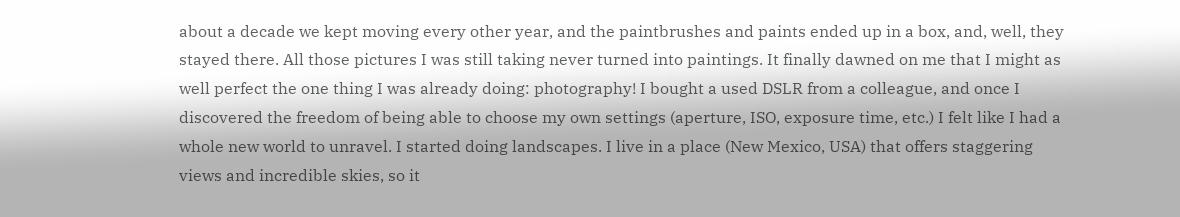about a decade we kept moving every other year, and the paintbrushes and paints ended up in a box, and, well, they stayed there. All those pictures I was still taking never turned into paintings. It finally dawned on me that I might as well perfect the one thing I was already doing: photography! I bought a used DSLR from a colleague, and once I discovered the freedom of being able to choose my own settings (aperture, ISO, exposure time, etc.) I felt like I had a whole new world to unravel. I started doing landscapes. I live in a place (New Mexico, USA) that offers staggering views and incredible skies, so it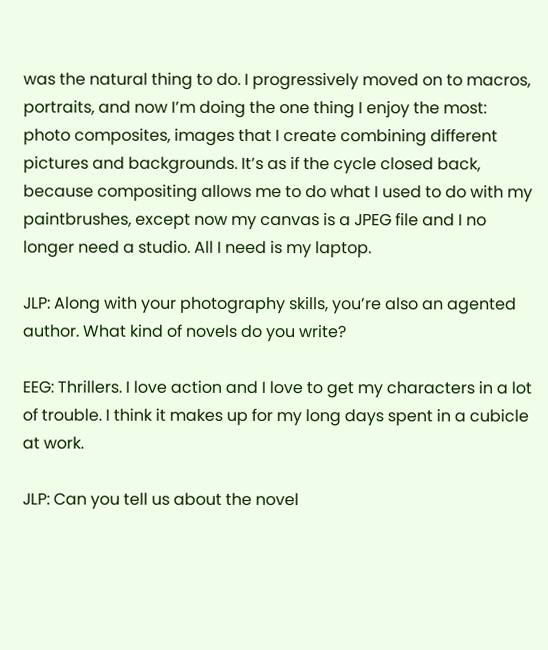was the natural thing to do. I progressively moved on to macros, portraits, and now I’m doing the one thing I enjoy the most: photo composites, images that I create combining different pictures and backgrounds. It’s as if the cycle closed back, because compositing allows me to do what I used to do with my paintbrushes, except now my canvas is a JPEG file and I no longer need a studio. All I need is my laptop.

JLP: Along with your photography skills, you’re also an agented author. What kind of novels do you write?

EEG: Thrillers. I love action and I love to get my characters in a lot of trouble. I think it makes up for my long days spent in a cubicle at work.

JLP: Can you tell us about the novel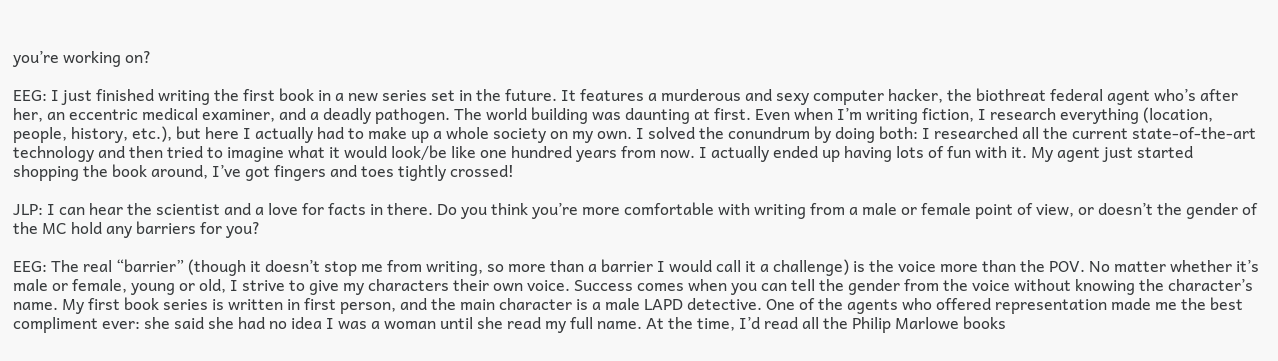you’re working on?

EEG: I just finished writing the first book in a new series set in the future. It features a murderous and sexy computer hacker, the biothreat federal agent who’s after her, an eccentric medical examiner, and a deadly pathogen. The world building was daunting at first. Even when I’m writing fiction, I research everything (location, people, history, etc.), but here I actually had to make up a whole society on my own. I solved the conundrum by doing both: I researched all the current state-of-the-art technology and then tried to imagine what it would look/be like one hundred years from now. I actually ended up having lots of fun with it. My agent just started shopping the book around, I’ve got fingers and toes tightly crossed!

JLP: I can hear the scientist and a love for facts in there. Do you think you’re more comfortable with writing from a male or female point of view, or doesn’t the gender of the MC hold any barriers for you?

EEG: The real “barrier” (though it doesn’t stop me from writing, so more than a barrier I would call it a challenge) is the voice more than the POV. No matter whether it’s male or female, young or old, I strive to give my characters their own voice. Success comes when you can tell the gender from the voice without knowing the character’s name. My first book series is written in first person, and the main character is a male LAPD detective. One of the agents who offered representation made me the best compliment ever: she said she had no idea I was a woman until she read my full name. At the time, I’d read all the Philip Marlowe books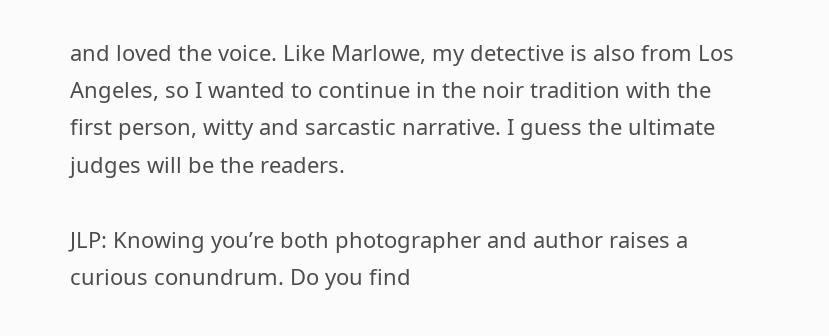and loved the voice. Like Marlowe, my detective is also from Los Angeles, so I wanted to continue in the noir tradition with the first person, witty and sarcastic narrative. I guess the ultimate judges will be the readers.

JLP: Knowing you’re both photographer and author raises a curious conundrum. Do you find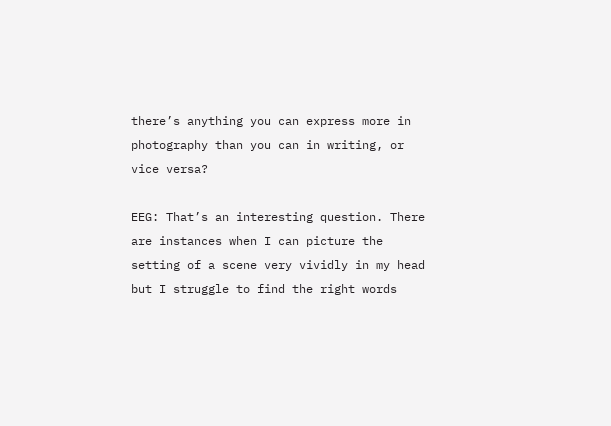there’s anything you can express more in photography than you can in writing, or vice versa?

EEG: That’s an interesting question. There are instances when I can picture the setting of a scene very vividly in my head but I struggle to find the right words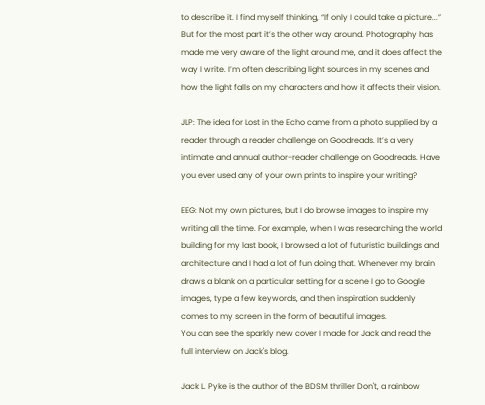to describe it. I find myself thinking, “If only I could take a picture...” But for the most part it’s the other way around. Photography has made me very aware of the light around me, and it does affect the way I write. I’m often describing light sources in my scenes and how the light falls on my characters and how it affects their vision.

JLP: The idea for Lost in the Echo came from a photo supplied by a reader through a reader challenge on Goodreads. It’s a very intimate and annual author-reader challenge on Goodreads. Have you ever used any of your own prints to inspire your writing?

EEG: Not my own pictures, but I do browse images to inspire my writing all the time. For example, when I was researching the world building for my last book, I browsed a lot of futuristic buildings and architecture and I had a lot of fun doing that. Whenever my brain draws a blank on a particular setting for a scene I go to Google images, type a few keywords, and then inspiration suddenly comes to my screen in the form of beautiful images.
You can see the sparkly new cover I made for Jack and read the full interview on Jack's blog.

Jack L. Pyke is the author of the BDSM thriller Don't, a rainbow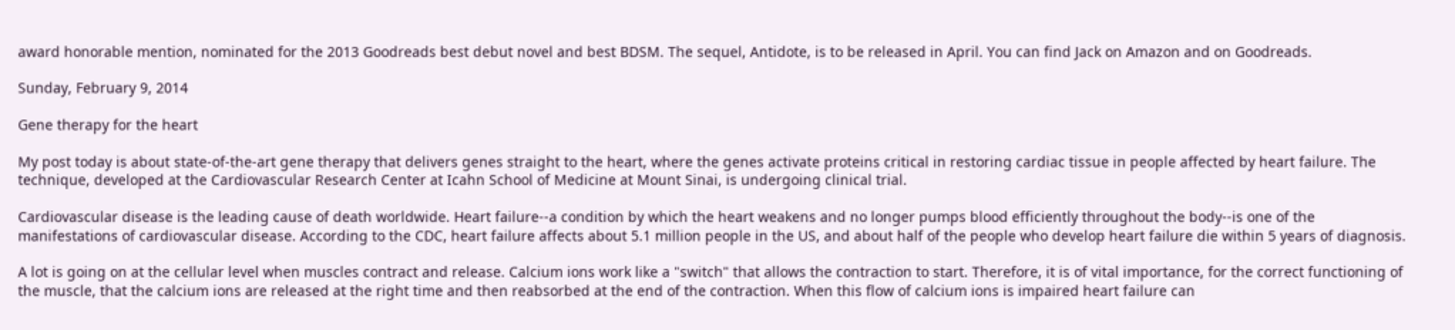award honorable mention, nominated for the 2013 Goodreads best debut novel and best BDSM. The sequel, Antidote, is to be released in April. You can find Jack on Amazon and on Goodreads.

Sunday, February 9, 2014

Gene therapy for the heart

My post today is about state-of-the-art gene therapy that delivers genes straight to the heart, where the genes activate proteins critical in restoring cardiac tissue in people affected by heart failure. The technique, developed at the Cardiovascular Research Center at Icahn School of Medicine at Mount Sinai, is undergoing clinical trial.

Cardiovascular disease is the leading cause of death worldwide. Heart failure--a condition by which the heart weakens and no longer pumps blood efficiently throughout the body--is one of the manifestations of cardiovascular disease. According to the CDC, heart failure affects about 5.1 million people in the US, and about half of the people who develop heart failure die within 5 years of diagnosis.

A lot is going on at the cellular level when muscles contract and release. Calcium ions work like a "switch" that allows the contraction to start. Therefore, it is of vital importance, for the correct functioning of the muscle, that the calcium ions are released at the right time and then reabsorbed at the end of the contraction. When this flow of calcium ions is impaired heart failure can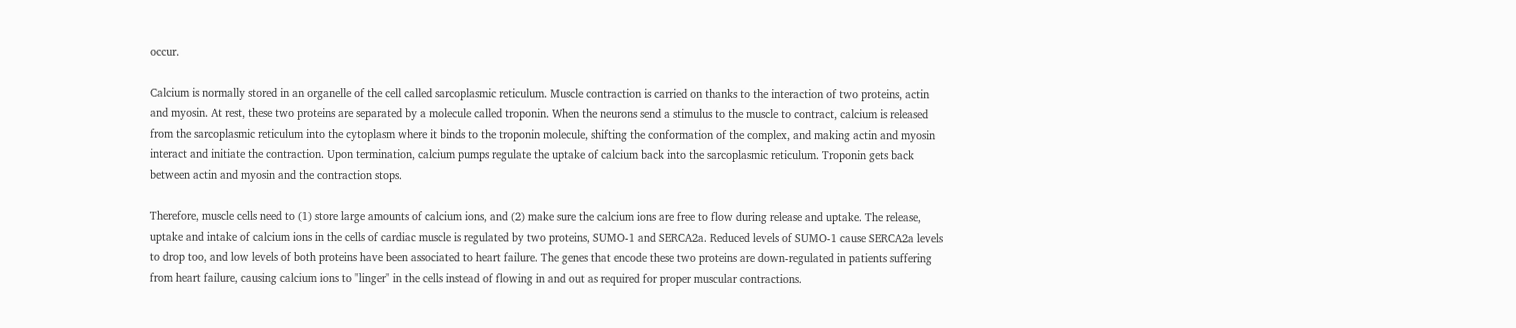occur.

Calcium is normally stored in an organelle of the cell called sarcoplasmic reticulum. Muscle contraction is carried on thanks to the interaction of two proteins, actin and myosin. At rest, these two proteins are separated by a molecule called troponin. When the neurons send a stimulus to the muscle to contract, calcium is released from the sarcoplasmic reticulum into the cytoplasm where it binds to the troponin molecule, shifting the conformation of the complex, and making actin and myosin interact and initiate the contraction. Upon termination, calcium pumps regulate the uptake of calcium back into the sarcoplasmic reticulum. Troponin gets back between actin and myosin and the contraction stops.

Therefore, muscle cells need to (1) store large amounts of calcium ions, and (2) make sure the calcium ions are free to flow during release and uptake. The release, uptake and intake of calcium ions in the cells of cardiac muscle is regulated by two proteins, SUMO-1 and SERCA2a. Reduced levels of SUMO-1 cause SERCA2a levels to drop too, and low levels of both proteins have been associated to heart failure. The genes that encode these two proteins are down-regulated in patients suffering from heart failure, causing calcium ions to "linger" in the cells instead of flowing in and out as required for proper muscular contractions.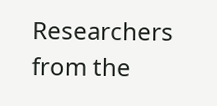Researchers from the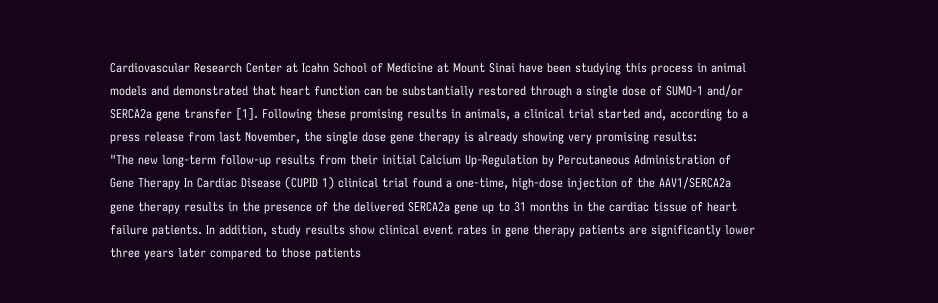Cardiovascular Research Center at Icahn School of Medicine at Mount Sinai have been studying this process in animal models and demonstrated that heart function can be substantially restored through a single dose of SUMO-1 and/or SERCA2a gene transfer [1]. Following these promising results in animals, a clinical trial started and, according to a press release from last November, the single dose gene therapy is already showing very promising results:
"The new long-term follow-up results from their initial Calcium Up-Regulation by Percutaneous Administration of Gene Therapy In Cardiac Disease (CUPID 1) clinical trial found a one-time, high-dose injection of the AAV1/SERCA2a gene therapy results in the presence of the delivered SERCA2a gene up to 31 months in the cardiac tissue of heart failure patients. In addition, study results show clinical event rates in gene therapy patients are significantly lower three years later compared to those patients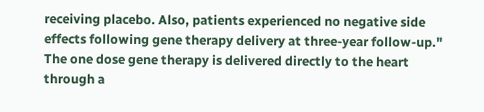receiving placebo. Also, patients experienced no negative side effects following gene therapy delivery at three-year follow-up."
The one dose gene therapy is delivered directly to the heart through a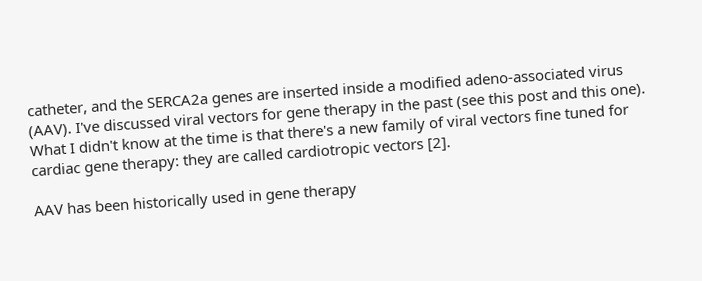catheter, and the SERCA2a genes are inserted inside a modified adeno-associated virus (AAV). I've discussed viral vectors for gene therapy in the past (see this post and this one). What I didn't know at the time is that there's a new family of viral vectors fine tuned for cardiac gene therapy: they are called cardiotropic vectors [2].

AAV has been historically used in gene therapy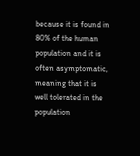because it is found in 80% of the human population and it is often asymptomatic, meaning that it is well tolerated in the population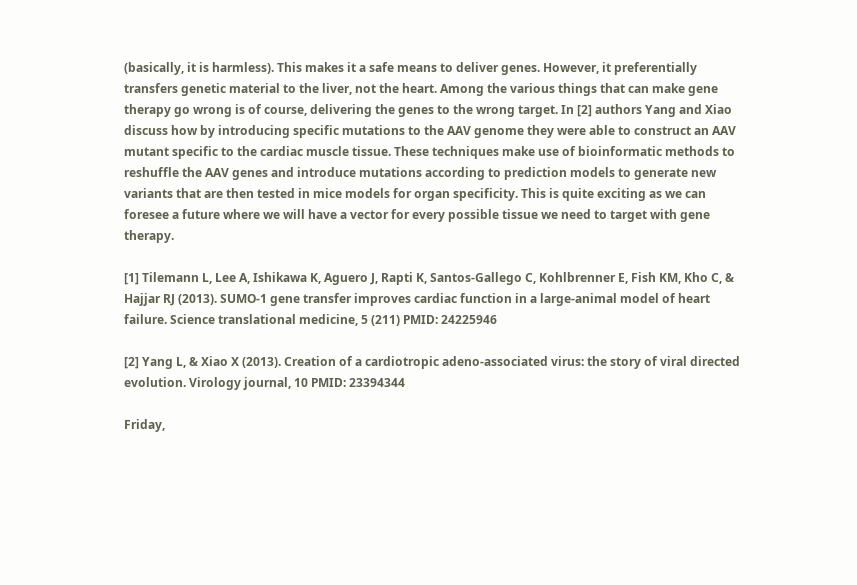(basically, it is harmless). This makes it a safe means to deliver genes. However, it preferentially transfers genetic material to the liver, not the heart. Among the various things that can make gene therapy go wrong is of course, delivering the genes to the wrong target. In [2] authors Yang and Xiao discuss how by introducing specific mutations to the AAV genome they were able to construct an AAV mutant specific to the cardiac muscle tissue. These techniques make use of bioinformatic methods to reshuffle the AAV genes and introduce mutations according to prediction models to generate new variants that are then tested in mice models for organ specificity. This is quite exciting as we can foresee a future where we will have a vector for every possible tissue we need to target with gene therapy.

[1] Tilemann L, Lee A, Ishikawa K, Aguero J, Rapti K, Santos-Gallego C, Kohlbrenner E, Fish KM, Kho C, & Hajjar RJ (2013). SUMO-1 gene transfer improves cardiac function in a large-animal model of heart failure. Science translational medicine, 5 (211) PMID: 24225946

[2] Yang L, & Xiao X (2013). Creation of a cardiotropic adeno-associated virus: the story of viral directed evolution. Virology journal, 10 PMID: 23394344

Friday,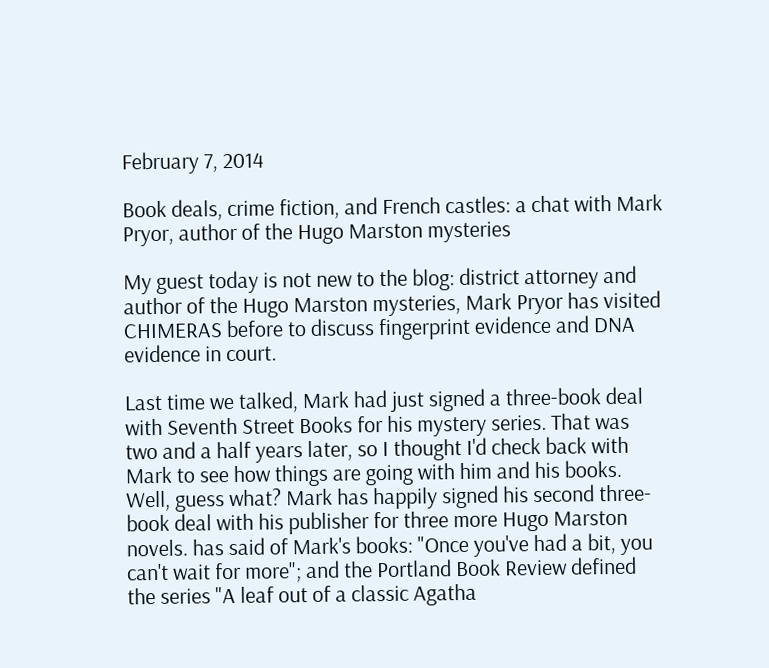February 7, 2014

Book deals, crime fiction, and French castles: a chat with Mark Pryor, author of the Hugo Marston mysteries

My guest today is not new to the blog: district attorney and author of the Hugo Marston mysteries, Mark Pryor has visited CHIMERAS before to discuss fingerprint evidence and DNA evidence in court.

Last time we talked, Mark had just signed a three-book deal with Seventh Street Books for his mystery series. That was two and a half years later, so I thought I'd check back with Mark to see how things are going with him and his books. Well, guess what? Mark has happily signed his second three-book deal with his publisher for three more Hugo Marston novels. has said of Mark's books: "Once you've had a bit, you can't wait for more"; and the Portland Book Review defined the series "A leaf out of a classic Agatha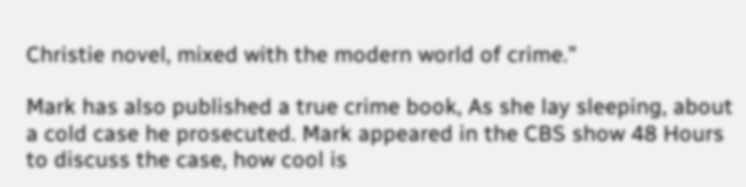Christie novel, mixed with the modern world of crime."

Mark has also published a true crime book, As she lay sleeping, about a cold case he prosecuted. Mark appeared in the CBS show 48 Hours to discuss the case, how cool is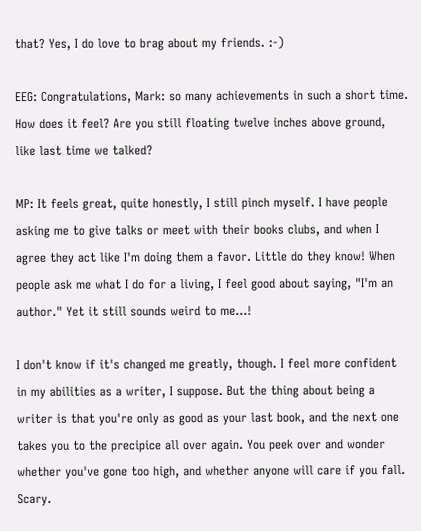that? Yes, I do love to brag about my friends. :-)

EEG: Congratulations, Mark: so many achievements in such a short time. How does it feel? Are you still floating twelve inches above ground, like last time we talked?

MP: It feels great, quite honestly, I still pinch myself. I have people asking me to give talks or meet with their books clubs, and when I agree they act like I'm doing them a favor. Little do they know! When people ask me what I do for a living, I feel good about saying, "I'm an author." Yet it still sounds weird to me...!

I don't know if it's changed me greatly, though. I feel more confident in my abilities as a writer, I suppose. But the thing about being a writer is that you're only as good as your last book, and the next one takes you to the precipice all over again. You peek over and wonder whether you've gone too high, and whether anyone will care if you fall. Scary.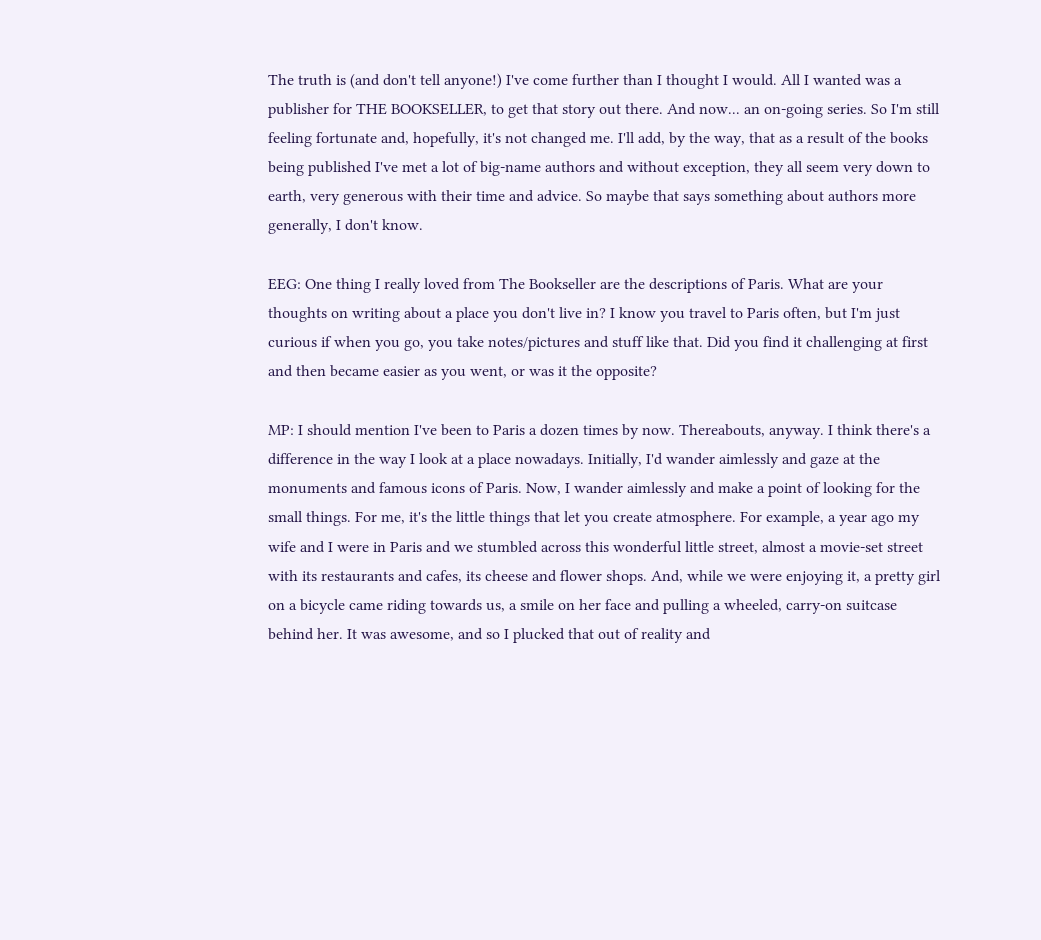The truth is (and don't tell anyone!) I've come further than I thought I would. All I wanted was a publisher for THE BOOKSELLER, to get that story out there. And now... an on-going series. So I'm still feeling fortunate and, hopefully, it's not changed me. I'll add, by the way, that as a result of the books being published I've met a lot of big-name authors and without exception, they all seem very down to earth, very generous with their time and advice. So maybe that says something about authors more generally, I don't know.

EEG: One thing I really loved from The Bookseller are the descriptions of Paris. What are your thoughts on writing about a place you don't live in? I know you travel to Paris often, but I'm just curious if when you go, you take notes/pictures and stuff like that. Did you find it challenging at first and then became easier as you went, or was it the opposite?

MP: I should mention I've been to Paris a dozen times by now. Thereabouts, anyway. I think there's a difference in the way I look at a place nowadays. Initially, I'd wander aimlessly and gaze at the monuments and famous icons of Paris. Now, I wander aimlessly and make a point of looking for the small things. For me, it's the little things that let you create atmosphere. For example, a year ago my wife and I were in Paris and we stumbled across this wonderful little street, almost a movie-set street with its restaurants and cafes, its cheese and flower shops. And, while we were enjoying it, a pretty girl on a bicycle came riding towards us, a smile on her face and pulling a wheeled, carry-on suitcase behind her. It was awesome, and so I plucked that out of reality and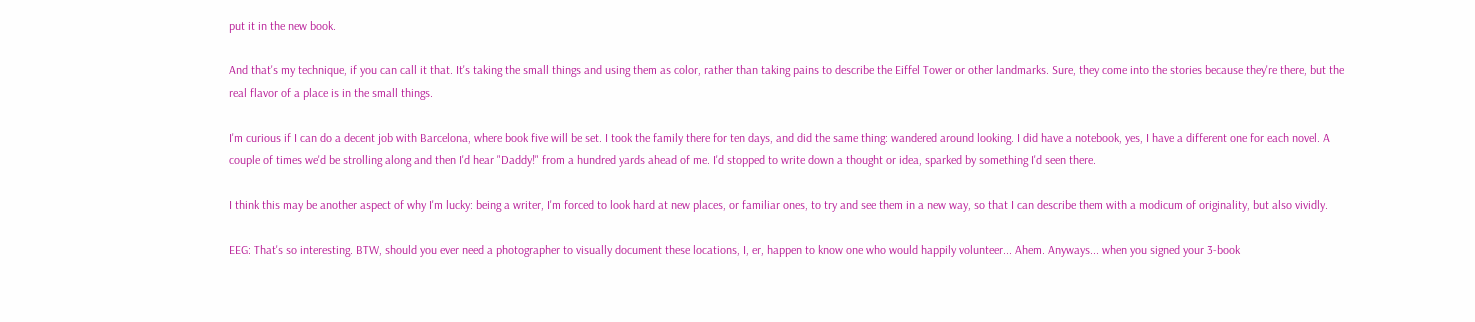put it in the new book.

And that's my technique, if you can call it that. It's taking the small things and using them as color, rather than taking pains to describe the Eiffel Tower or other landmarks. Sure, they come into the stories because they're there, but the real flavor of a place is in the small things.

I'm curious if I can do a decent job with Barcelona, where book five will be set. I took the family there for ten days, and did the same thing: wandered around looking. I did have a notebook, yes, I have a different one for each novel. A couple of times we'd be strolling along and then I'd hear "Daddy!" from a hundred yards ahead of me. I'd stopped to write down a thought or idea, sparked by something I'd seen there.

I think this may be another aspect of why I'm lucky: being a writer, I'm forced to look hard at new places, or familiar ones, to try and see them in a new way, so that I can describe them with a modicum of originality, but also vividly.

EEG: That's so interesting. BTW, should you ever need a photographer to visually document these locations, I, er, happen to know one who would happily volunteer... Ahem. Anyways... when you signed your 3-book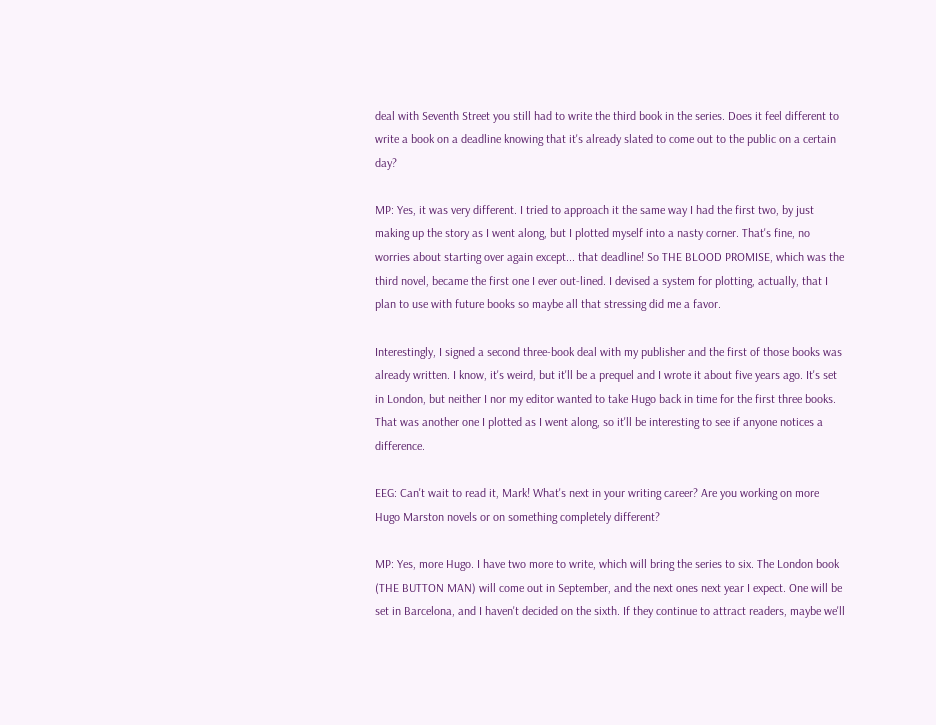deal with Seventh Street you still had to write the third book in the series. Does it feel different to write a book on a deadline knowing that it's already slated to come out to the public on a certain day?

MP: Yes, it was very different. I tried to approach it the same way I had the first two, by just making up the story as I went along, but I plotted myself into a nasty corner. That's fine, no worries about starting over again except... that deadline! So THE BLOOD PROMISE, which was the third novel, became the first one I ever out-lined. I devised a system for plotting, actually, that I plan to use with future books so maybe all that stressing did me a favor.

Interestingly, I signed a second three-book deal with my publisher and the first of those books was already written. I know, it's weird, but it'll be a prequel and I wrote it about five years ago. It's set in London, but neither I nor my editor wanted to take Hugo back in time for the first three books. That was another one I plotted as I went along, so it'll be interesting to see if anyone notices a difference.

EEG: Can't wait to read it, Mark! What's next in your writing career? Are you working on more Hugo Marston novels or on something completely different?

MP: Yes, more Hugo. I have two more to write, which will bring the series to six. The London book (THE BUTTON MAN) will come out in September, and the next ones next year I expect. One will be set in Barcelona, and I haven't decided on the sixth. If they continue to attract readers, maybe we'll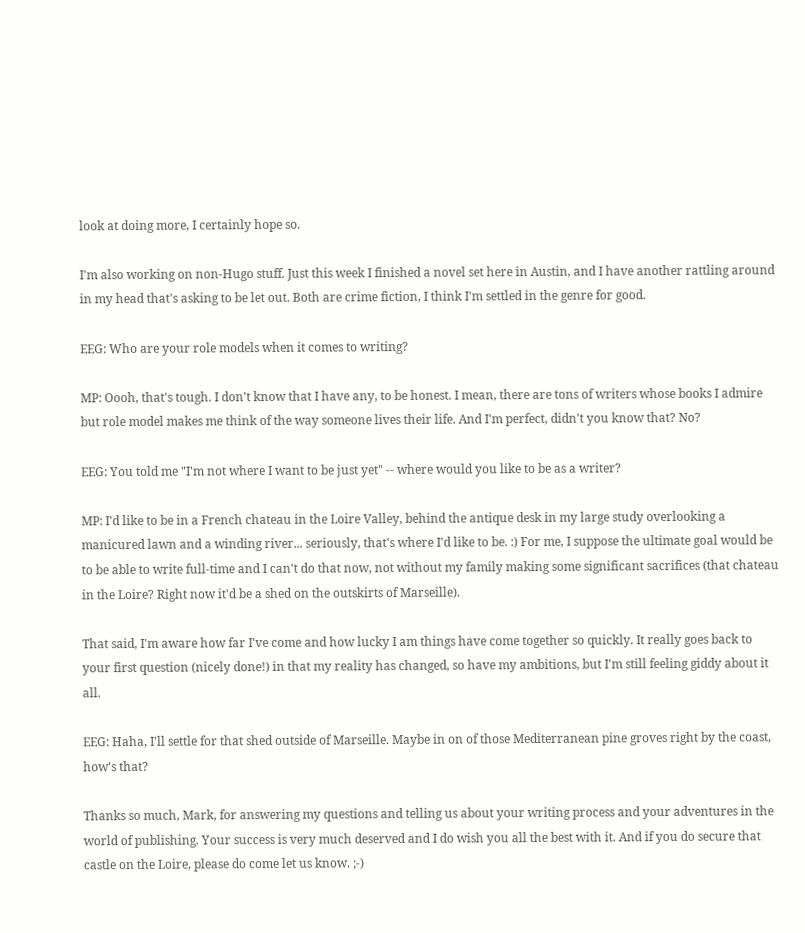look at doing more, I certainly hope so.

I'm also working on non-Hugo stuff. Just this week I finished a novel set here in Austin, and I have another rattling around in my head that's asking to be let out. Both are crime fiction, I think I'm settled in the genre for good.

EEG: Who are your role models when it comes to writing?

MP: Oooh, that's tough. I don't know that I have any, to be honest. I mean, there are tons of writers whose books I admire but role model makes me think of the way someone lives their life. And I'm perfect, didn't you know that? No?

EEG: You told me "I'm not where I want to be just yet" -- where would you like to be as a writer?

MP: I'd like to be in a French chateau in the Loire Valley, behind the antique desk in my large study overlooking a manicured lawn and a winding river... seriously, that's where I'd like to be. :) For me, I suppose the ultimate goal would be to be able to write full-time and I can't do that now, not without my family making some significant sacrifices (that chateau in the Loire? Right now it'd be a shed on the outskirts of Marseille).

That said, I'm aware how far I've come and how lucky I am things have come together so quickly. It really goes back to your first question (nicely done!) in that my reality has changed, so have my ambitions, but I'm still feeling giddy about it all.

EEG: Haha, I'll settle for that shed outside of Marseille. Maybe in on of those Mediterranean pine groves right by the coast, how's that?

Thanks so much, Mark, for answering my questions and telling us about your writing process and your adventures in the world of publishing. Your success is very much deserved and I do wish you all the best with it. And if you do secure that castle on the Loire, please do come let us know. ;-)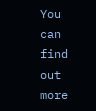You can find out more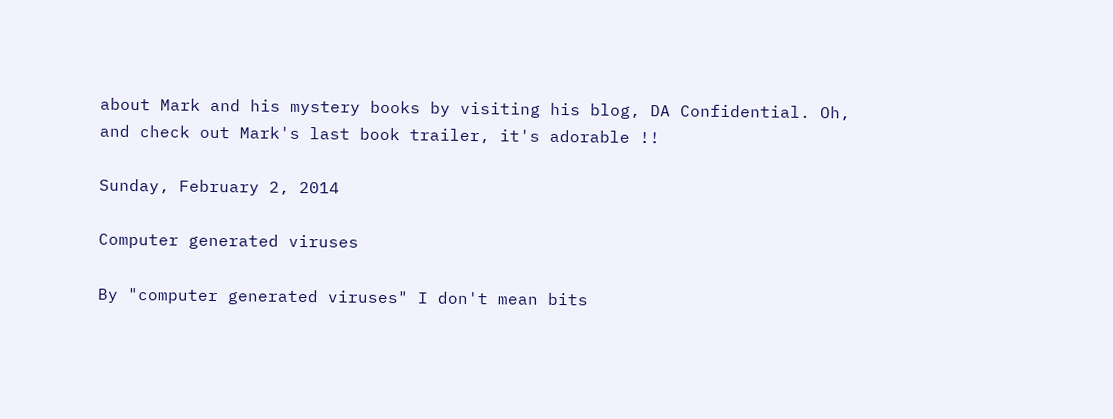about Mark and his mystery books by visiting his blog, DA Confidential. Oh, and check out Mark's last book trailer, it's adorable !!

Sunday, February 2, 2014

Computer generated viruses

By "computer generated viruses" I don't mean bits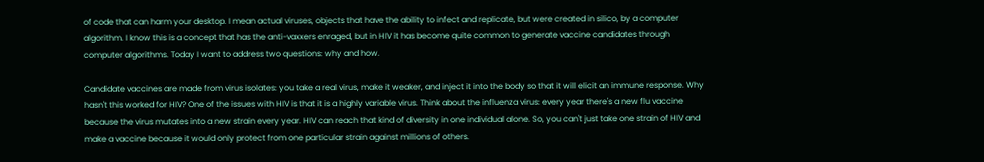of code that can harm your desktop. I mean actual viruses, objects that have the ability to infect and replicate, but were created in silico, by a computer algorithm. I know this is a concept that has the anti-vaxxers enraged, but in HIV it has become quite common to generate vaccine candidates through computer algorithms. Today I want to address two questions: why and how.

Candidate vaccines are made from virus isolates: you take a real virus, make it weaker, and inject it into the body so that it will elicit an immune response. Why hasn't this worked for HIV? One of the issues with HIV is that it is a highly variable virus. Think about the influenza virus: every year there's a new flu vaccine because the virus mutates into a new strain every year. HIV can reach that kind of diversity in one individual alone. So, you can't just take one strain of HIV and make a vaccine because it would only protect from one particular strain against millions of others.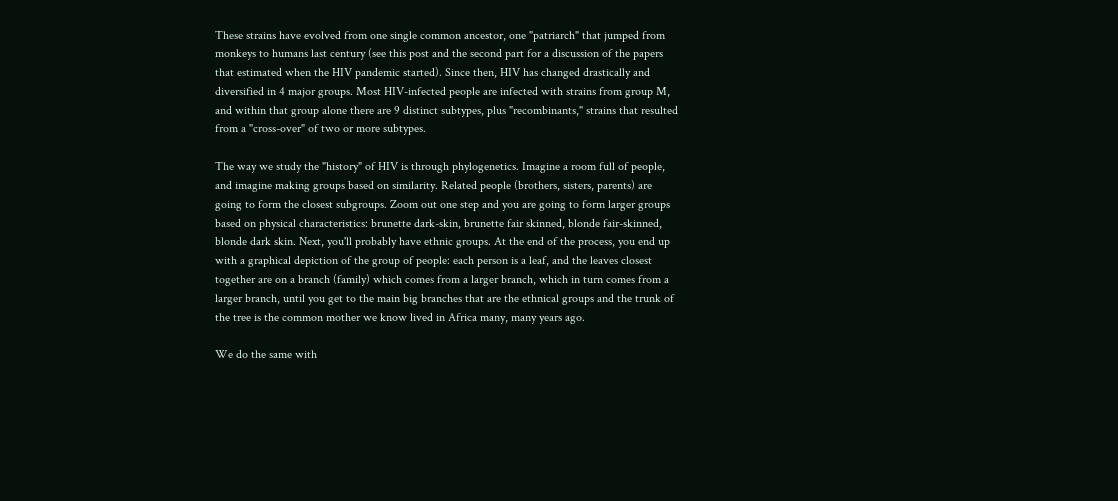These strains have evolved from one single common ancestor, one "patriarch" that jumped from monkeys to humans last century (see this post and the second part for a discussion of the papers that estimated when the HIV pandemic started). Since then, HIV has changed drastically and diversified in 4 major groups. Most HIV-infected people are infected with strains from group M, and within that group alone there are 9 distinct subtypes, plus "recombinants," strains that resulted from a "cross-over" of two or more subtypes.

The way we study the "history" of HIV is through phylogenetics. Imagine a room full of people, and imagine making groups based on similarity. Related people (brothers, sisters, parents) are going to form the closest subgroups. Zoom out one step and you are going to form larger groups based on physical characteristics: brunette dark-skin, brunette fair skinned, blonde fair-skinned, blonde dark skin. Next, you'll probably have ethnic groups. At the end of the process, you end up with a graphical depiction of the group of people: each person is a leaf, and the leaves closest together are on a branch (family) which comes from a larger branch, which in turn comes from a larger branch, until you get to the main big branches that are the ethnical groups and the trunk of the tree is the common mother we know lived in Africa many, many years ago.

We do the same with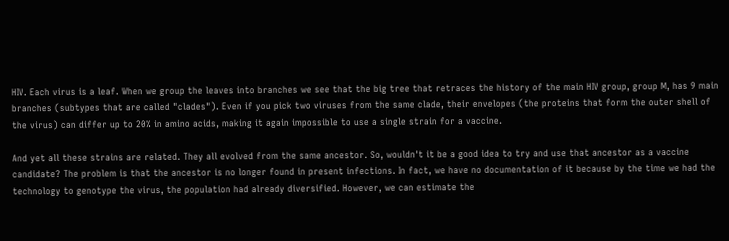HIV. Each virus is a leaf. When we group the leaves into branches we see that the big tree that retraces the history of the main HIV group, group M, has 9 main branches (subtypes that are called "clades"). Even if you pick two viruses from the same clade, their envelopes (the proteins that form the outer shell of the virus) can differ up to 20% in amino acids, making it again impossible to use a single strain for a vaccine.

And yet all these strains are related. They all evolved from the same ancestor. So, wouldn't it be a good idea to try and use that ancestor as a vaccine candidate? The problem is that the ancestor is no longer found in present infections. In fact, we have no documentation of it because by the time we had the technology to genotype the virus, the population had already diversified. However, we can estimate the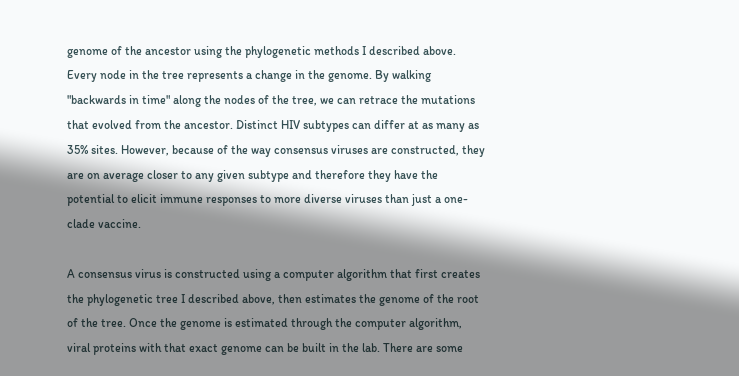genome of the ancestor using the phylogenetic methods I described above. Every node in the tree represents a change in the genome. By walking "backwards in time" along the nodes of the tree, we can retrace the mutations that evolved from the ancestor. Distinct HIV subtypes can differ at as many as 35% sites. However, because of the way consensus viruses are constructed, they are on average closer to any given subtype and therefore they have the potential to elicit immune responses to more diverse viruses than just a one-clade vaccine.

A consensus virus is constructed using a computer algorithm that first creates the phylogenetic tree I described above, then estimates the genome of the root of the tree. Once the genome is estimated through the computer algorithm, viral proteins with that exact genome can be built in the lab. There are some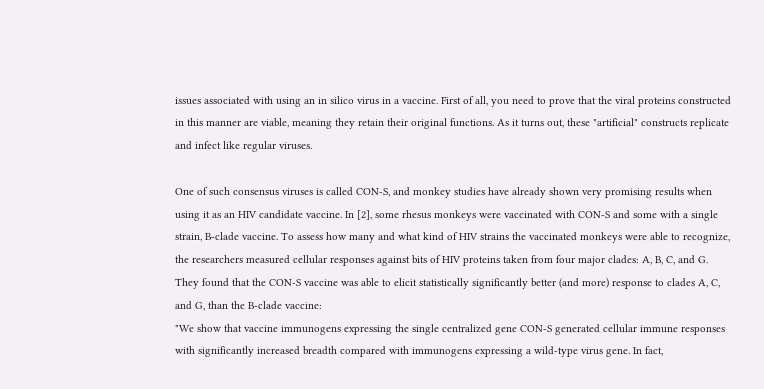issues associated with using an in silico virus in a vaccine. First of all, you need to prove that the viral proteins constructed in this manner are viable, meaning they retain their original functions. As it turns out, these "artificial" constructs replicate and infect like regular viruses.

One of such consensus viruses is called CON-S, and monkey studies have already shown very promising results when using it as an HIV candidate vaccine. In [2], some rhesus monkeys were vaccinated with CON-S and some with a single strain, B-clade vaccine. To assess how many and what kind of HIV strains the vaccinated monkeys were able to recognize, the researchers measured cellular responses against bits of HIV proteins taken from four major clades: A, B, C, and G. They found that the CON-S vaccine was able to elicit statistically significantly better (and more) response to clades A, C, and G, than the B-clade vaccine:
"We show that vaccine immunogens expressing the single centralized gene CON-S generated cellular immune responses with significantly increased breadth compared with immunogens expressing a wild-type virus gene. In fact,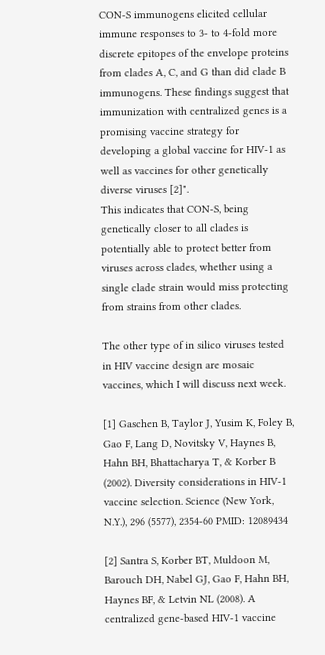CON-S immunogens elicited cellular immune responses to 3- to 4-fold more discrete epitopes of the envelope proteins from clades A, C, and G than did clade B immunogens. These findings suggest that immunization with centralized genes is a promising vaccine strategy for developing a global vaccine for HIV-1 as well as vaccines for other genetically diverse viruses [2]".
This indicates that CON-S, being genetically closer to all clades is potentially able to protect better from viruses across clades, whether using a single clade strain would miss protecting from strains from other clades.

The other type of in silico viruses tested in HIV vaccine design are mosaic vaccines, which I will discuss next week.

[1] Gaschen B, Taylor J, Yusim K, Foley B, Gao F, Lang D, Novitsky V, Haynes B, Hahn BH, Bhattacharya T, & Korber B (2002). Diversity considerations in HIV-1 vaccine selection. Science (New York, N.Y.), 296 (5577), 2354-60 PMID: 12089434

[2] Santra S, Korber BT, Muldoon M, Barouch DH, Nabel GJ, Gao F, Hahn BH, Haynes BF, & Letvin NL (2008). A centralized gene-based HIV-1 vaccine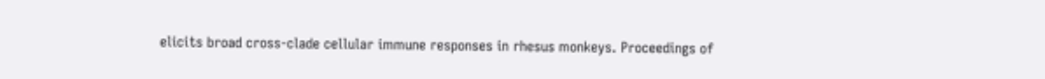elicits broad cross-clade cellular immune responses in rhesus monkeys. Proceedings of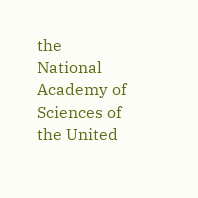the National Academy of Sciences of the United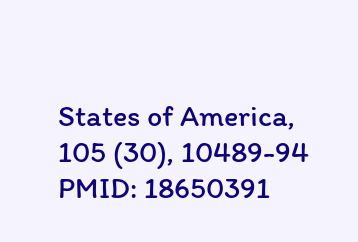States of America, 105 (30), 10489-94 PMID: 18650391